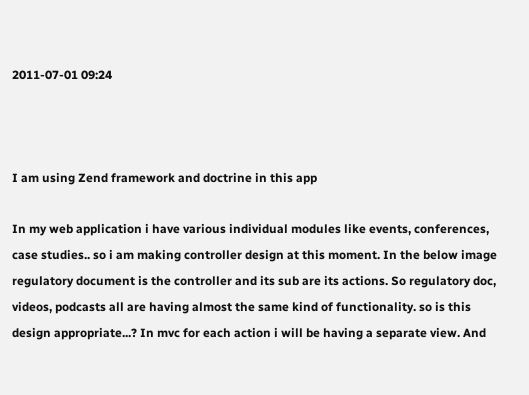2011-07-01 09:24



I am using Zend framework and doctrine in this app

In my web application i have various individual modules like events, conferences, case studies.. so i am making controller design at this moment. In the below image regulatory document is the controller and its sub are its actions. So regulatory doc, videos, podcasts all are having almost the same kind of functionality. so is this design appropriate...? In mvc for each action i will be having a separate view. And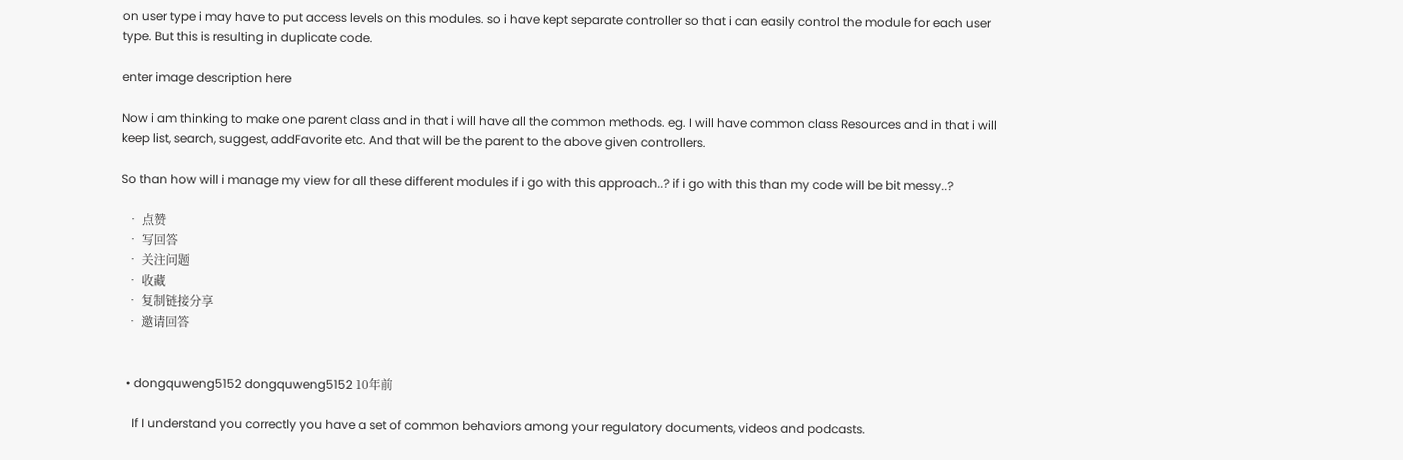on user type i may have to put access levels on this modules. so i have kept separate controller so that i can easily control the module for each user type. But this is resulting in duplicate code.

enter image description here

Now i am thinking to make one parent class and in that i will have all the common methods. eg. I will have common class Resources and in that i will keep list, search, suggest, addFavorite etc. And that will be the parent to the above given controllers.

So than how will i manage my view for all these different modules if i go with this approach..? if i go with this than my code will be bit messy..?

  • 点赞
  • 写回答
  • 关注问题
  • 收藏
  • 复制链接分享
  • 邀请回答


  • dongquweng5152 dongquweng5152 10年前

    If I understand you correctly you have a set of common behaviors among your regulatory documents, videos and podcasts.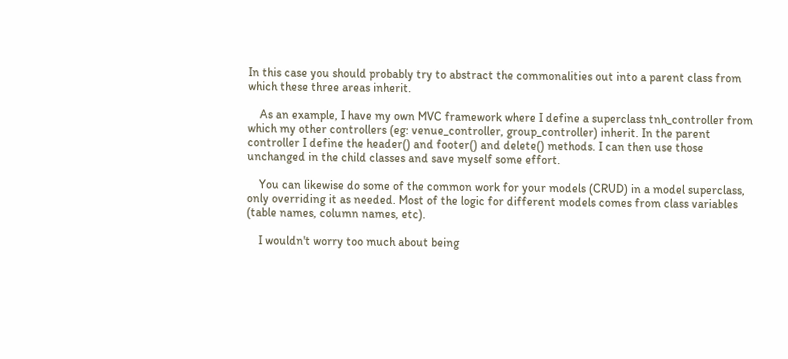In this case you should probably try to abstract the commonalities out into a parent class from which these three areas inherit.

    As an example, I have my own MVC framework where I define a superclass tnh_controller from which my other controllers (eg: venue_controller, group_controller) inherit. In the parent controller I define the header() and footer() and delete() methods. I can then use those unchanged in the child classes and save myself some effort.

    You can likewise do some of the common work for your models (CRUD) in a model superclass, only overriding it as needed. Most of the logic for different models comes from class variables (table names, column names, etc).

    I wouldn't worry too much about being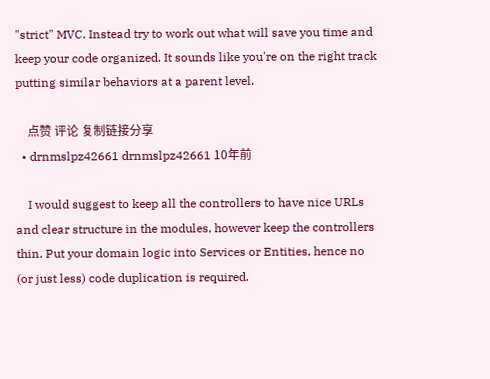"strict" MVC. Instead try to work out what will save you time and keep your code organized. It sounds like you're on the right track putting similar behaviors at a parent level.

    点赞 评论 复制链接分享
  • drnmslpz42661 drnmslpz42661 10年前

    I would suggest to keep all the controllers to have nice URLs and clear structure in the modules, however keep the controllers thin. Put your domain logic into Services or Entities, hence no (or just less) code duplication is required.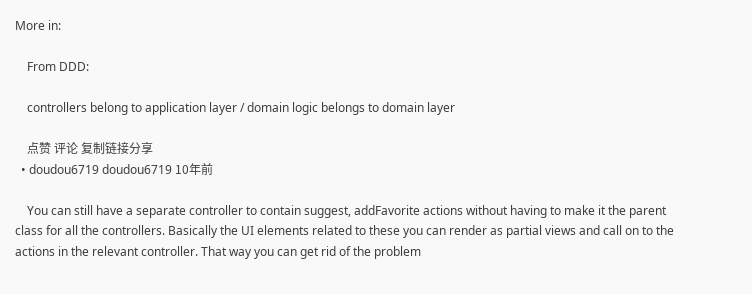More in:

    From DDD:

    controllers belong to application layer / domain logic belongs to domain layer

    点赞 评论 复制链接分享
  • doudou6719 doudou6719 10年前

    You can still have a separate controller to contain suggest, addFavorite actions without having to make it the parent class for all the controllers. Basically the UI elements related to these you can render as partial views and call on to the actions in the relevant controller. That way you can get rid of the problem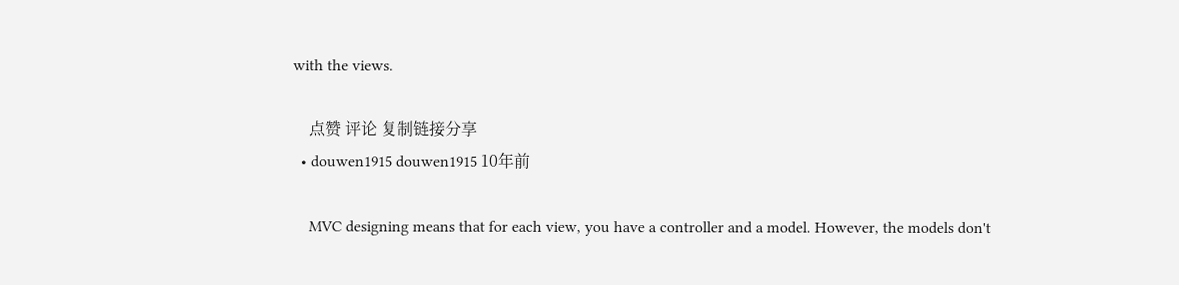with the views.

    点赞 评论 复制链接分享
  • douwen1915 douwen1915 10年前

    MVC designing means that for each view, you have a controller and a model. However, the models don't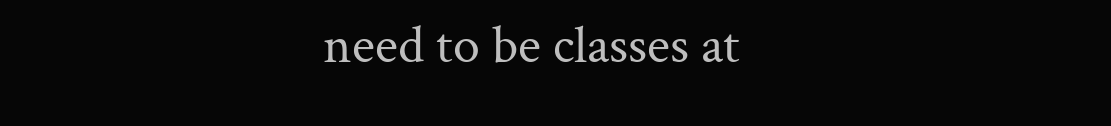need to be classes at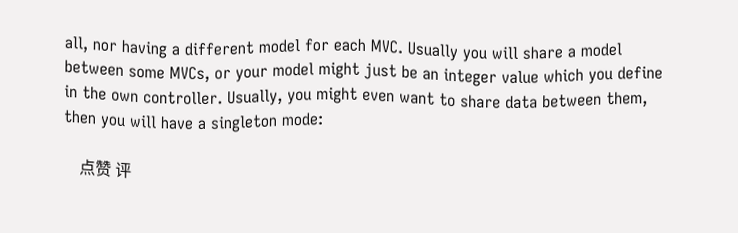all, nor having a different model for each MVC. Usually you will share a model between some MVCs, or your model might just be an integer value which you define in the own controller. Usually, you might even want to share data between them, then you will have a singleton mode:

    点赞 评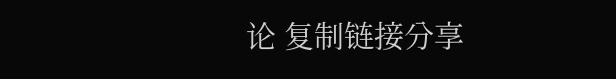论 复制链接分享